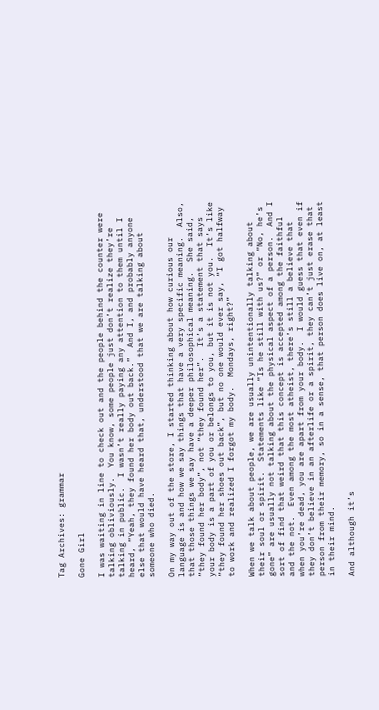Tag Archives: grammar

Gone Girl

I was waiting in line to check out and the people behind the counter were talking obliviously.  You know, some people just don’t realize they’re talking in public.  I wasn’t really paying any attention to them until I heard, “Yeah, they found her body out back.”  And I, and probably anyone else that would have heard that, understood that we are talking about someone who died.

On my way out of the store, I started thinking about how curious our language is and how we say things that have a very specific meaning.  Also, that those things we say have a deeper philosophical meaning.  She said, “they found her body”, not “they found her”.  It’s a statement that says your body is a part of you or belongs to you, but it is not you.  It’s like “they found her shoes out back”, but no one would ever say, “I got halfway to work and realized I forgot my body.  Mondays, right?”

When we talk about people, we are usually unintentionally talking about their soul or spirit.  Statements like “Is he still with us?” or “No, he’s gone” are usually not talking about the physical aspect of a person.  And I sort of find that weird that this concept is accepted among the faithful and the not.  Even among the most atheist, there’s still a believe that when you’re dead, you are apart from your body.  I would guess that even if they don’t believe in an afterlife or a spirit, they can’t just erase that person from their memory, so in a sense, that person does live on, at least in their mind.

And although it’s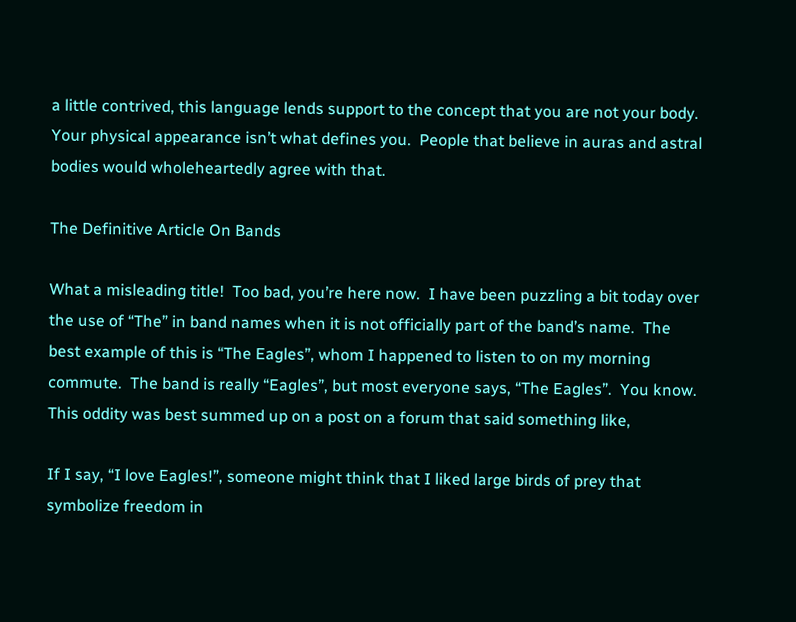a little contrived, this language lends support to the concept that you are not your body.  Your physical appearance isn’t what defines you.  People that believe in auras and astral bodies would wholeheartedly agree with that.

The Definitive Article On Bands

What a misleading title!  Too bad, you’re here now.  I have been puzzling a bit today over the use of “The” in band names when it is not officially part of the band’s name.  The best example of this is “The Eagles”, whom I happened to listen to on my morning commute.  The band is really “Eagles”, but most everyone says, “The Eagles”.  You know.  This oddity was best summed up on a post on a forum that said something like,

If I say, “I love Eagles!”, someone might think that I liked large birds of prey that symbolize freedom in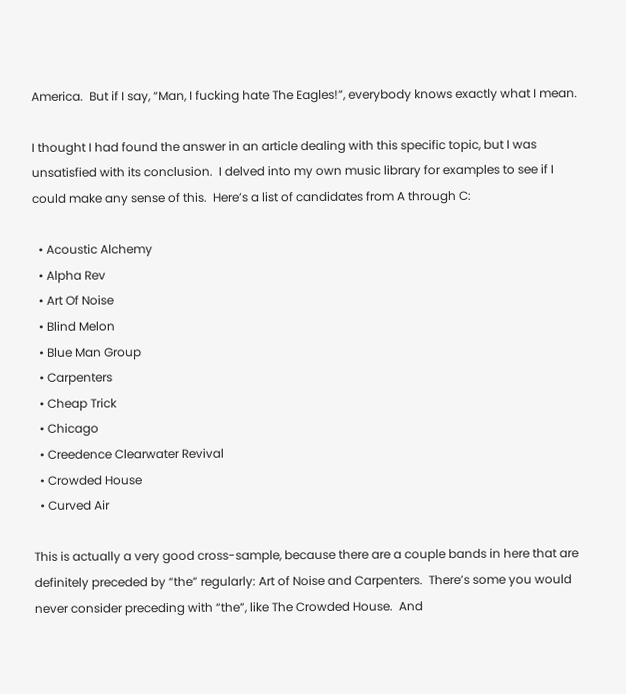America.  But if I say, “Man, I fucking hate The Eagles!”, everybody knows exactly what I mean.

I thought I had found the answer in an article dealing with this specific topic, but I was unsatisfied with its conclusion.  I delved into my own music library for examples to see if I could make any sense of this.  Here’s a list of candidates from A through C:

  • Acoustic Alchemy
  • Alpha Rev
  • Art Of Noise
  • Blind Melon
  • Blue Man Group
  • Carpenters
  • Cheap Trick
  • Chicago
  • Creedence Clearwater Revival
  • Crowded House
  • Curved Air

This is actually a very good cross-sample, because there are a couple bands in here that are definitely preceded by “the” regularly: Art of Noise and Carpenters.  There’s some you would never consider preceding with “the”, like The Crowded House.  And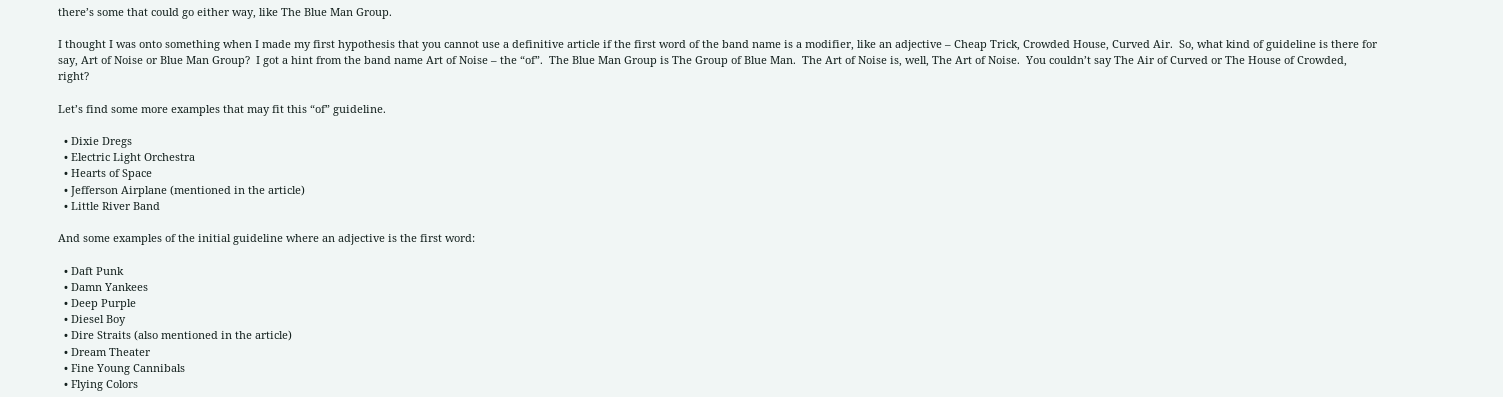there’s some that could go either way, like The Blue Man Group.

I thought I was onto something when I made my first hypothesis that you cannot use a definitive article if the first word of the band name is a modifier, like an adjective – Cheap Trick, Crowded House, Curved Air.  So, what kind of guideline is there for say, Art of Noise or Blue Man Group?  I got a hint from the band name Art of Noise – the “of”.  The Blue Man Group is The Group of Blue Man.  The Art of Noise is, well, The Art of Noise.  You couldn’t say The Air of Curved or The House of Crowded, right?

Let’s find some more examples that may fit this “of” guideline.

  • Dixie Dregs
  • Electric Light Orchestra
  • Hearts of Space
  • Jefferson Airplane (mentioned in the article)
  • Little River Band

And some examples of the initial guideline where an adjective is the first word:

  • Daft Punk
  • Damn Yankees
  • Deep Purple
  • Diesel Boy
  • Dire Straits (also mentioned in the article)
  • Dream Theater
  • Fine Young Cannibals
  • Flying Colors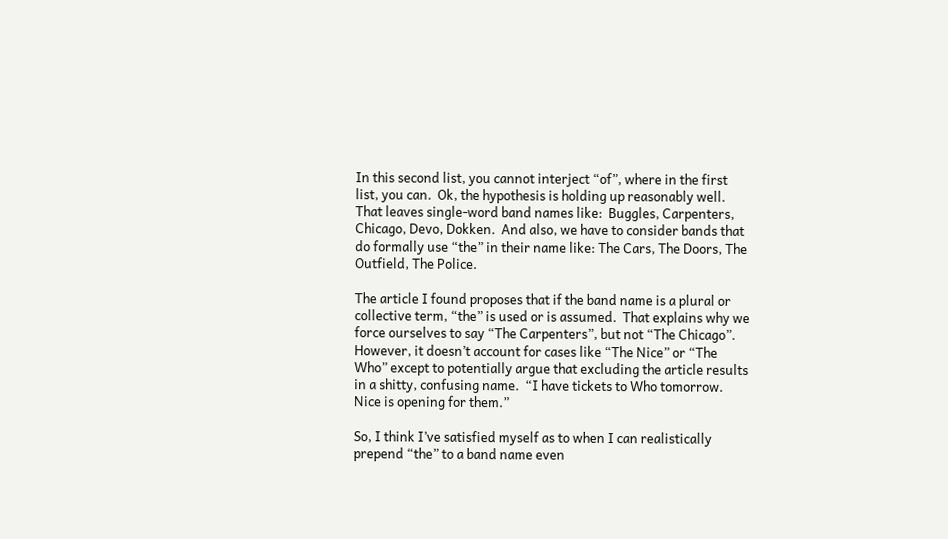In this second list, you cannot interject “of”, where in the first list, you can.  Ok, the hypothesis is holding up reasonably well.  That leaves single-word band names like:  Buggles, Carpenters, Chicago, Devo, Dokken.  And also, we have to consider bands that do formally use “the” in their name like: The Cars, The Doors, The Outfield, The Police.

The article I found proposes that if the band name is a plural or collective term, “the” is used or is assumed.  That explains why we force ourselves to say “The Carpenters”, but not “The Chicago”.  However, it doesn’t account for cases like “The Nice” or “The Who” except to potentially argue that excluding the article results in a shitty, confusing name.  “I have tickets to Who tomorrow.  Nice is opening for them.”

So, I think I’ve satisfied myself as to when I can realistically prepend “the” to a band name even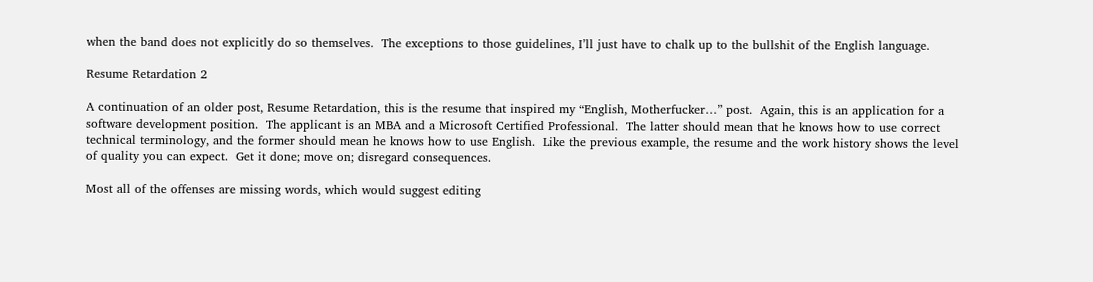when the band does not explicitly do so themselves.  The exceptions to those guidelines, I’ll just have to chalk up to the bullshit of the English language.

Resume Retardation 2

A continuation of an older post, Resume Retardation, this is the resume that inspired my “English, Motherfucker…” post.  Again, this is an application for a software development position.  The applicant is an MBA and a Microsoft Certified Professional.  The latter should mean that he knows how to use correct technical terminology, and the former should mean he knows how to use English.  Like the previous example, the resume and the work history shows the level of quality you can expect.  Get it done; move on; disregard consequences.

Most all of the offenses are missing words, which would suggest editing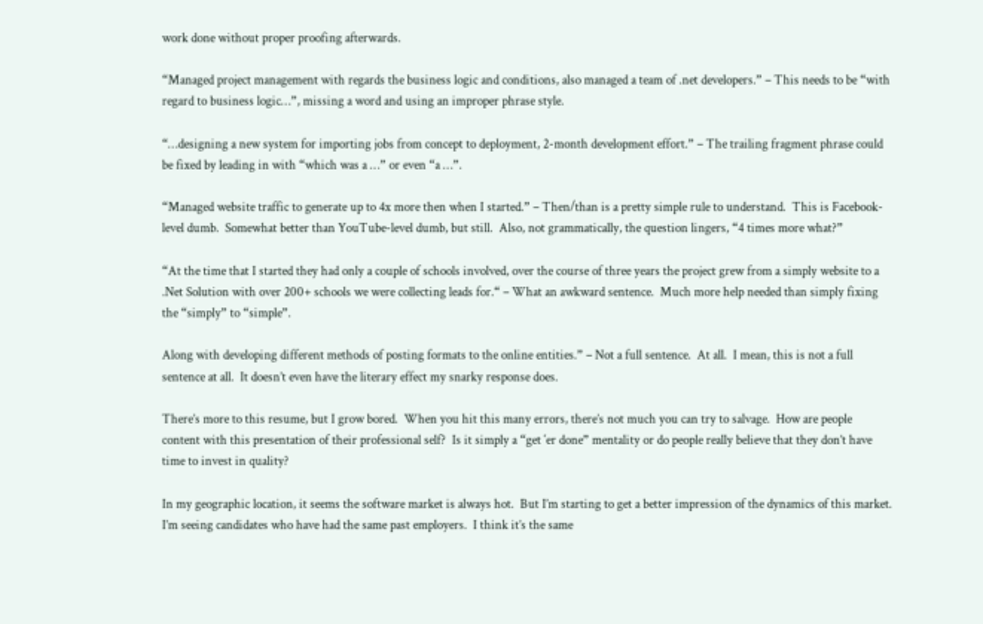work done without proper proofing afterwards.

“Managed project management with regards the business logic and conditions, also managed a team of .net developers.” – This needs to be “with regard to business logic…”, missing a word and using an improper phrase style.

“…designing a new system for importing jobs from concept to deployment, 2-month development effort.” – The trailing fragment phrase could be fixed by leading in with “which was a …” or even “a …”.

“Managed website traffic to generate up to 4x more then when I started.” – Then/than is a pretty simple rule to understand.  This is Facebook-level dumb.  Somewhat better than YouTube-level dumb, but still.  Also, not grammatically, the question lingers, “4 times more what?”

“At the time that I started they had only a couple of schools involved, over the course of three years the project grew from a simply website to a .Net Solution with over 200+ schools we were collecting leads for.“ – What an awkward sentence.  Much more help needed than simply fixing the “simply” to “simple”.

Along with developing different methods of posting formats to the online entities.” – Not a full sentence.  At all.  I mean, this is not a full sentence at all.  It doesn’t even have the literary effect my snarky response does.

There’s more to this resume, but I grow bored.  When you hit this many errors, there’s not much you can try to salvage.  How are people content with this presentation of their professional self?  Is it simply a “get ‘er done” mentality or do people really believe that they don’t have time to invest in quality?

In my geographic location, it seems the software market is always hot.  But I’m starting to get a better impression of the dynamics of this market.  I’m seeing candidates who have had the same past employers.  I think it’s the same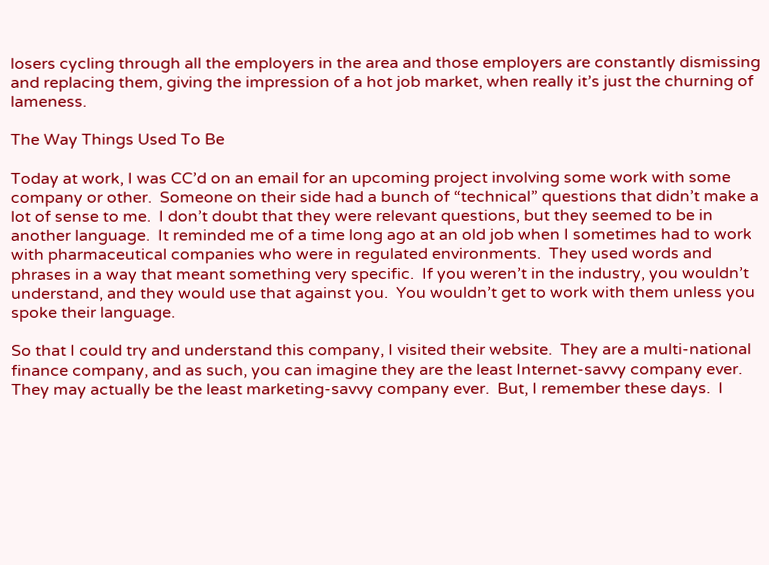losers cycling through all the employers in the area and those employers are constantly dismissing and replacing them, giving the impression of a hot job market, when really it’s just the churning of lameness.

The Way Things Used To Be

Today at work, I was CC’d on an email for an upcoming project involving some work with some company or other.  Someone on their side had a bunch of “technical” questions that didn’t make a lot of sense to me.  I don’t doubt that they were relevant questions, but they seemed to be in another language.  It reminded me of a time long ago at an old job when I sometimes had to work with pharmaceutical companies who were in regulated environments.  They used words and phrases in a way that meant something very specific.  If you weren’t in the industry, you wouldn’t understand, and they would use that against you.  You wouldn’t get to work with them unless you spoke their language.

So that I could try and understand this company, I visited their website.  They are a multi-national finance company, and as such, you can imagine they are the least Internet-savvy company ever.  They may actually be the least marketing-savvy company ever.  But, I remember these days.  I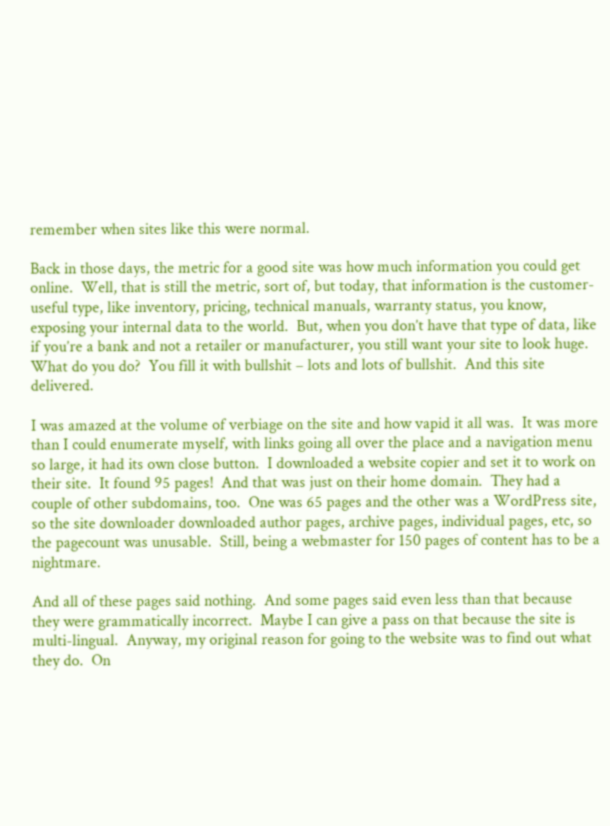remember when sites like this were normal.

Back in those days, the metric for a good site was how much information you could get online.  Well, that is still the metric, sort of, but today, that information is the customer-useful type, like inventory, pricing, technical manuals, warranty status, you know, exposing your internal data to the world.  But, when you don’t have that type of data, like if you’re a bank and not a retailer or manufacturer, you still want your site to look huge.  What do you do?  You fill it with bullshit – lots and lots of bullshit.  And this site delivered.

I was amazed at the volume of verbiage on the site and how vapid it all was.  It was more than I could enumerate myself, with links going all over the place and a navigation menu so large, it had its own close button.  I downloaded a website copier and set it to work on their site.  It found 95 pages!  And that was just on their home domain.  They had a couple of other subdomains, too.  One was 65 pages and the other was a WordPress site, so the site downloader downloaded author pages, archive pages, individual pages, etc, so the pagecount was unusable.  Still, being a webmaster for 150 pages of content has to be a nightmare.

And all of these pages said nothing.  And some pages said even less than that because they were grammatically incorrect.  Maybe I can give a pass on that because the site is multi-lingual.  Anyway, my original reason for going to the website was to find out what they do.  On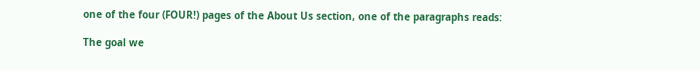one of the four (FOUR!) pages of the About Us section, one of the paragraphs reads:

The goal we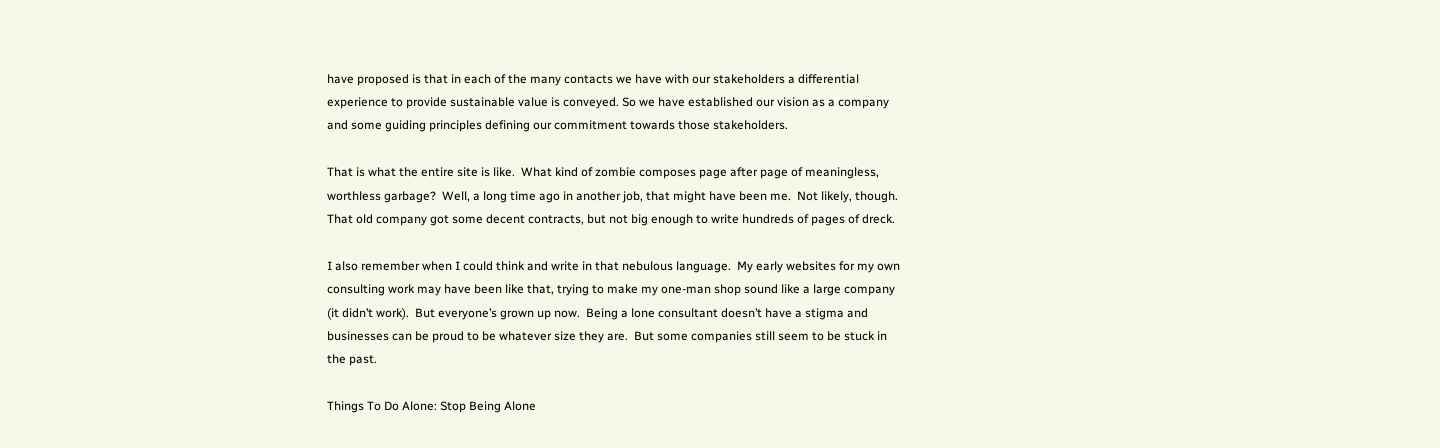have proposed is that in each of the many contacts we have with our stakeholders a differential experience to provide sustainable value is conveyed. So we have established our vision as a company and some guiding principles defining our commitment towards those stakeholders.

That is what the entire site is like.  What kind of zombie composes page after page of meaningless, worthless garbage?  Well, a long time ago in another job, that might have been me.  Not likely, though.  That old company got some decent contracts, but not big enough to write hundreds of pages of dreck.

I also remember when I could think and write in that nebulous language.  My early websites for my own consulting work may have been like that, trying to make my one-man shop sound like a large company (it didn’t work).  But everyone’s grown up now.  Being a lone consultant doesn’t have a stigma and businesses can be proud to be whatever size they are.  But some companies still seem to be stuck in the past.

Things To Do Alone: Stop Being Alone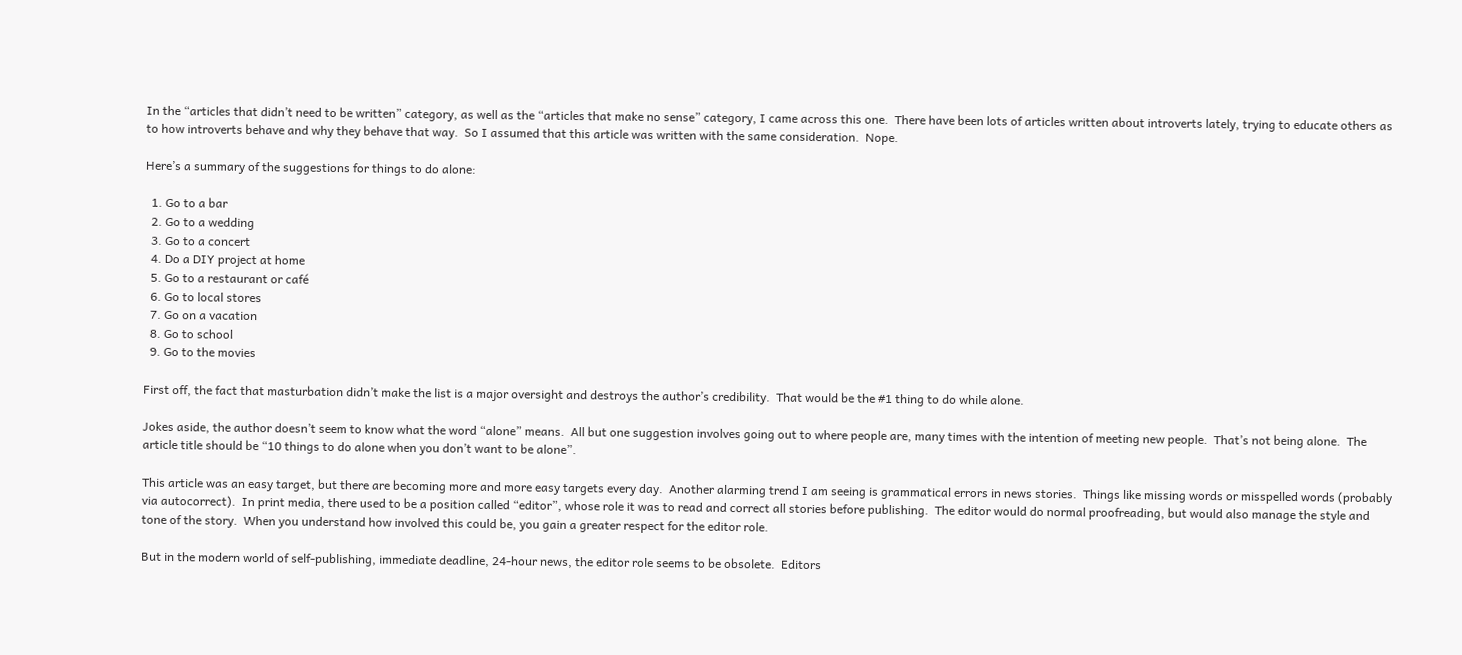In the “articles that didn’t need to be written” category, as well as the “articles that make no sense” category, I came across this one.  There have been lots of articles written about introverts lately, trying to educate others as to how introverts behave and why they behave that way.  So I assumed that this article was written with the same consideration.  Nope.

Here’s a summary of the suggestions for things to do alone:

  1. Go to a bar
  2. Go to a wedding
  3. Go to a concert
  4. Do a DIY project at home
  5. Go to a restaurant or café
  6. Go to local stores
  7. Go on a vacation
  8. Go to school
  9. Go to the movies

First off, the fact that masturbation didn’t make the list is a major oversight and destroys the author’s credibility.  That would be the #1 thing to do while alone.

Jokes aside, the author doesn’t seem to know what the word “alone” means.  All but one suggestion involves going out to where people are, many times with the intention of meeting new people.  That’s not being alone.  The article title should be “10 things to do alone when you don’t want to be alone”.

This article was an easy target, but there are becoming more and more easy targets every day.  Another alarming trend I am seeing is grammatical errors in news stories.  Things like missing words or misspelled words (probably via autocorrect).  In print media, there used to be a position called “editor”, whose role it was to read and correct all stories before publishing.  The editor would do normal proofreading, but would also manage the style and tone of the story.  When you understand how involved this could be, you gain a greater respect for the editor role.

But in the modern world of self-publishing, immediate deadline, 24-hour news, the editor role seems to be obsolete.  Editors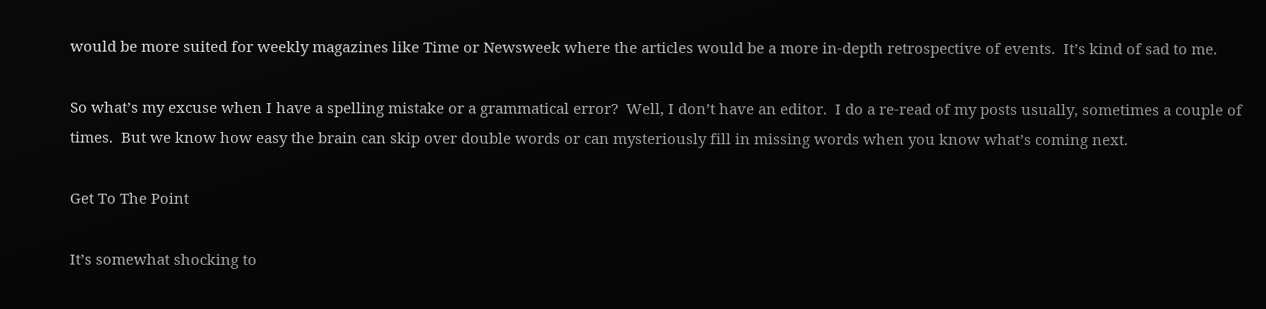would be more suited for weekly magazines like Time or Newsweek where the articles would be a more in-depth retrospective of events.  It’s kind of sad to me.

So what’s my excuse when I have a spelling mistake or a grammatical error?  Well, I don’t have an editor.  I do a re-read of my posts usually, sometimes a couple of times.  But we know how easy the brain can skip over double words or can mysteriously fill in missing words when you know what’s coming next.

Get To The Point

It’s somewhat shocking to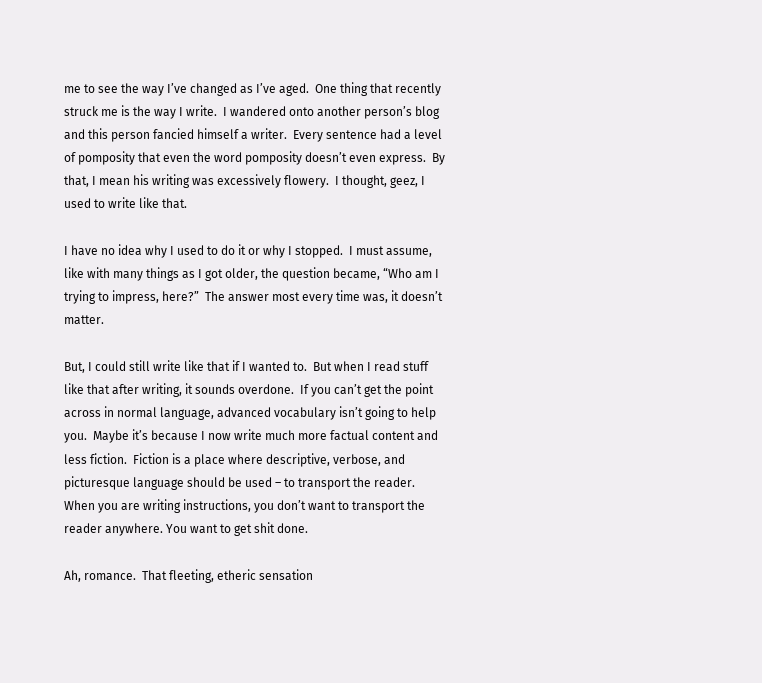me to see the way I’ve changed as I’ve aged.  One thing that recently struck me is the way I write.  I wandered onto another person’s blog and this person fancied himself a writer.  Every sentence had a level of pomposity that even the word pomposity doesn’t even express.  By that, I mean his writing was excessively flowery.  I thought, geez, I used to write like that.

I have no idea why I used to do it or why I stopped.  I must assume, like with many things as I got older, the question became, “Who am I trying to impress, here?”  The answer most every time was, it doesn’t matter.

But, I could still write like that if I wanted to.  But when I read stuff like that after writing, it sounds overdone.  If you can’t get the point across in normal language, advanced vocabulary isn’t going to help you.  Maybe it’s because I now write much more factual content and less fiction.  Fiction is a place where descriptive, verbose, and picturesque language should be used – to transport the reader.  When you are writing instructions, you don’t want to transport the reader anywhere. You want to get shit done.

Ah, romance.  That fleeting, etheric sensation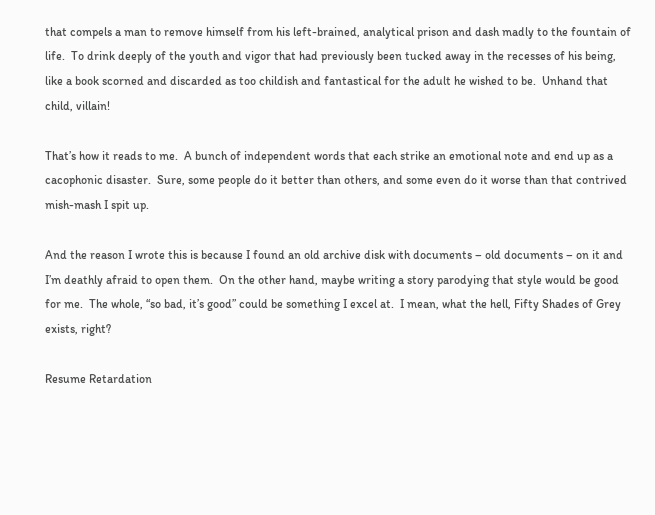that compels a man to remove himself from his left-brained, analytical prison and dash madly to the fountain of life.  To drink deeply of the youth and vigor that had previously been tucked away in the recesses of his being, like a book scorned and discarded as too childish and fantastical for the adult he wished to be.  Unhand that child, villain!

That’s how it reads to me.  A bunch of independent words that each strike an emotional note and end up as a cacophonic disaster.  Sure, some people do it better than others, and some even do it worse than that contrived mish-mash I spit up.

And the reason I wrote this is because I found an old archive disk with documents – old documents – on it and I’m deathly afraid to open them.  On the other hand, maybe writing a story parodying that style would be good for me.  The whole, “so bad, it’s good” could be something I excel at.  I mean, what the hell, Fifty Shades of Grey exists, right?

Resume Retardation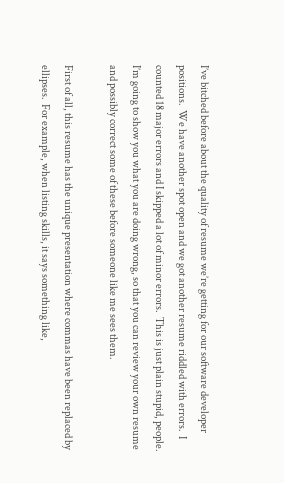I’ve bitched before about the quality of resume we’re getting for our software developer positions.  We have another spot open and we got another resume riddled with errors.  I counted 18 major errors and I skipped a lot of minor errors.  This is just plain stupid, people.  I’m going to show you what you are doing wrong, so that you can review your own resume and possibly correct some of these before someone like me sees them.

First of all, this resume has the unique presentation where commas have been replaced by ellipses.  For example, when listing skills, it says something like,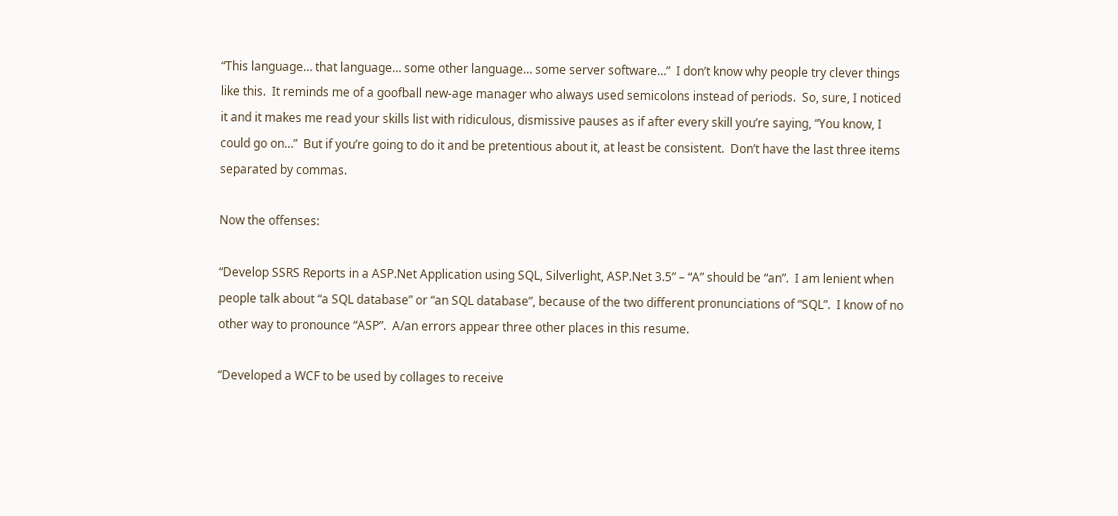“This language… that language… some other language… some server software…”  I don’t know why people try clever things like this.  It reminds me of a goofball new-age manager who always used semicolons instead of periods.  So, sure, I noticed it and it makes me read your skills list with ridiculous, dismissive pauses as if after every skill you’re saying, “You know, I could go on…”  But if you’re going to do it and be pretentious about it, at least be consistent.  Don’t have the last three items separated by commas.

Now the offenses:

“Develop SSRS Reports in a ASP.Net Application using SQL, Silverlight, ASP.Net 3.5” – “A” should be “an”.  I am lenient when people talk about “a SQL database” or “an SQL database”, because of the two different pronunciations of “SQL”.  I know of no other way to pronounce “ASP”.  A/an errors appear three other places in this resume.

“Developed a WCF to be used by collages to receive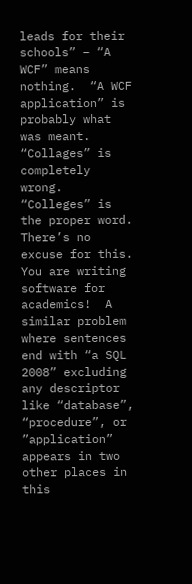leads for their schools” – “A WCF” means nothing.  “A WCF application” is probably what was meant.  “Collages” is completely wrong.  “Colleges” is the proper word.  There’s no excuse for this.  You are writing software for academics!  A similar problem where sentences end with “a SQL 2008” excluding any descriptor like “database”, “procedure”, or ”application” appears in two other places in this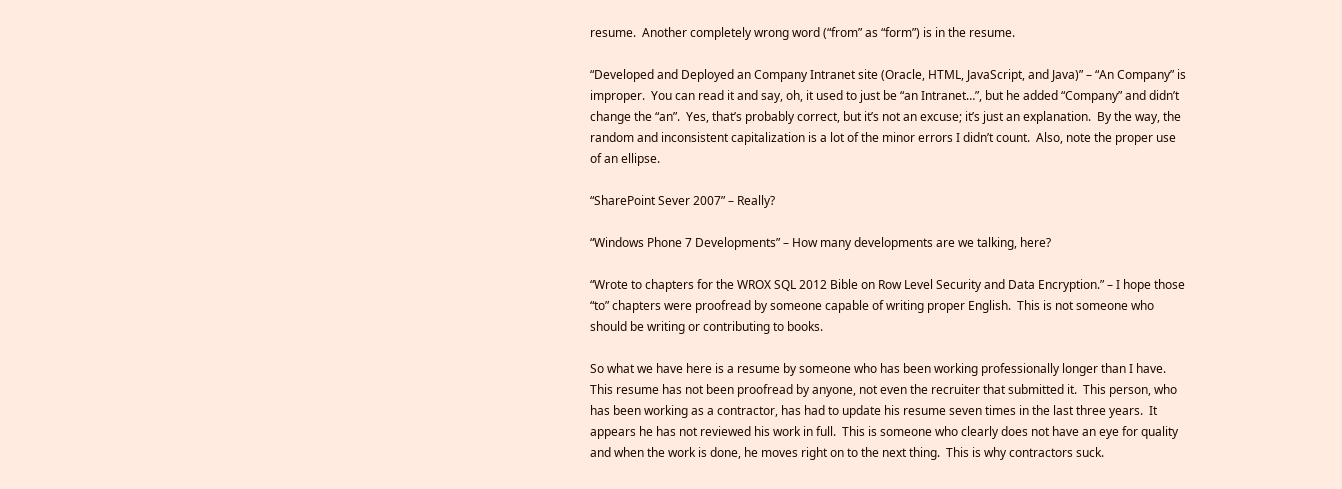resume.  Another completely wrong word (“from” as “form”) is in the resume.

“Developed and Deployed an Company Intranet site (Oracle, HTML, JavaScript, and Java)” – “An Company” is improper.  You can read it and say, oh, it used to just be “an Intranet…”, but he added “Company” and didn’t change the “an”.  Yes, that’s probably correct, but it’s not an excuse; it’s just an explanation.  By the way, the random and inconsistent capitalization is a lot of the minor errors I didn’t count.  Also, note the proper use of an ellipse.

“SharePoint Sever 2007” – Really?

“Windows Phone 7 Developments” – How many developments are we talking, here?

“Wrote to chapters for the WROX SQL 2012 Bible on Row Level Security and Data Encryption.” – I hope those “to” chapters were proofread by someone capable of writing proper English.  This is not someone who should be writing or contributing to books.

So what we have here is a resume by someone who has been working professionally longer than I have. This resume has not been proofread by anyone, not even the recruiter that submitted it.  This person, who has been working as a contractor, has had to update his resume seven times in the last three years.  It appears he has not reviewed his work in full.  This is someone who clearly does not have an eye for quality and when the work is done, he moves right on to the next thing.  This is why contractors suck.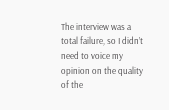The interview was a total failure, so I didn’t need to voice my opinion on the quality of the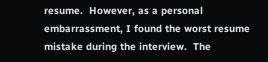resume.  However, as a personal embarrassment, I found the worst resume mistake during the interview.  The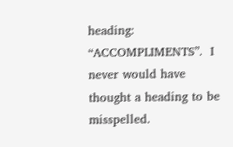heading: “ACCOMPLIMENTS”.  I never would have thought a heading to be misspelled.